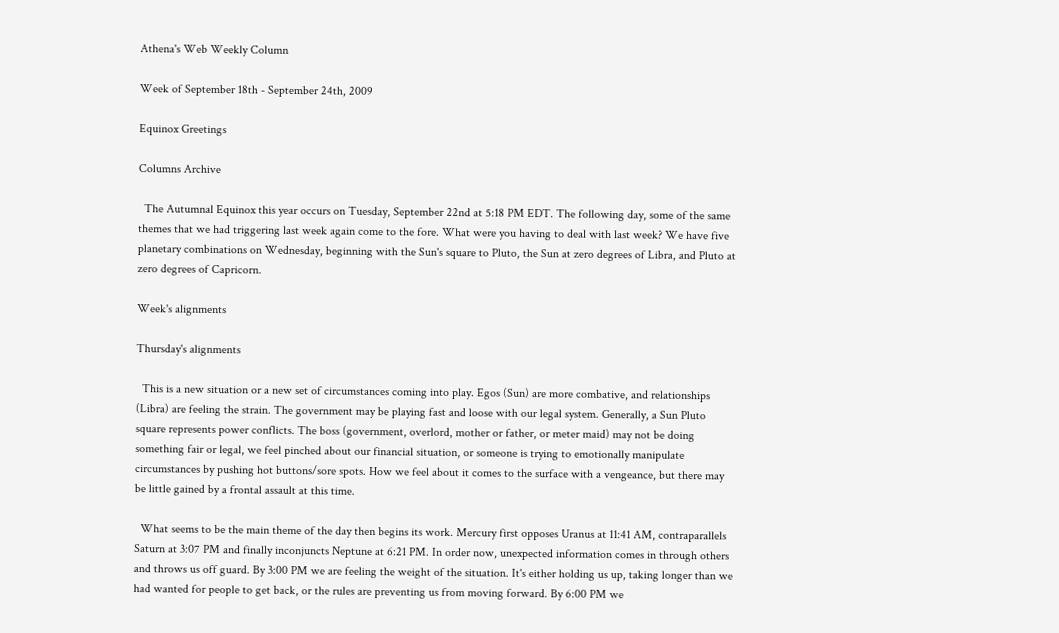Athena's Web Weekly Column

Week of September 18th - September 24th, 2009

Equinox Greetings

Columns Archive

  The Autumnal Equinox this year occurs on Tuesday, September 22nd at 5:18 PM EDT. The following day, some of the same themes that we had triggering last week again come to the fore. What were you having to deal with last week? We have five planetary combinations on Wednesday, beginning with the Sun's square to Pluto, the Sun at zero degrees of Libra, and Pluto at zero degrees of Capricorn.

Week's alignments

Thursday's alignments

  This is a new situation or a new set of circumstances coming into play. Egos (Sun) are more combative, and relationships (Libra) are feeling the strain. The government may be playing fast and loose with our legal system. Generally, a Sun Pluto square represents power conflicts. The boss (government, overlord, mother or father, or meter maid) may not be doing something fair or legal, we feel pinched about our financial situation, or someone is trying to emotionally manipulate circumstances by pushing hot buttons/sore spots. How we feel about it comes to the surface with a vengeance, but there may be little gained by a frontal assault at this time.

  What seems to be the main theme of the day then begins its work. Mercury first opposes Uranus at 11:41 AM, contraparallels Saturn at 3:07 PM and finally inconjuncts Neptune at 6:21 PM. In order now, unexpected information comes in through others and throws us off guard. By 3:00 PM we are feeling the weight of the situation. It's either holding us up, taking longer than we had wanted for people to get back, or the rules are preventing us from moving forward. By 6:00 PM we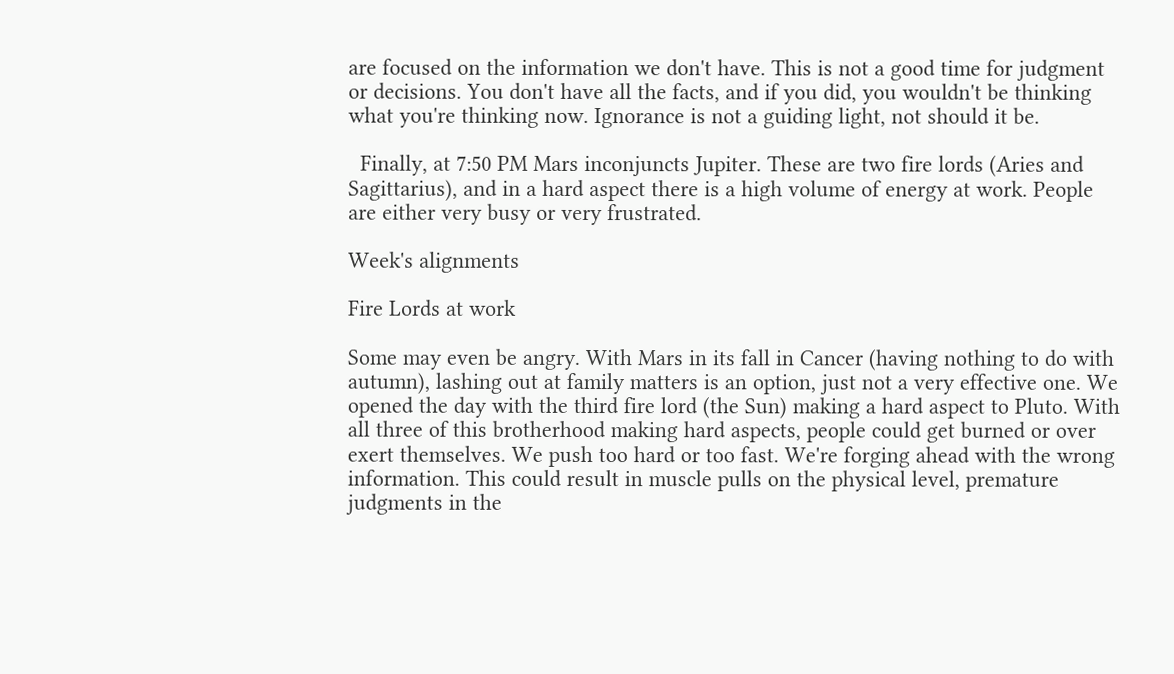are focused on the information we don't have. This is not a good time for judgment or decisions. You don't have all the facts, and if you did, you wouldn't be thinking what you're thinking now. Ignorance is not a guiding light, not should it be.

  Finally, at 7:50 PM Mars inconjuncts Jupiter. These are two fire lords (Aries and Sagittarius), and in a hard aspect there is a high volume of energy at work. People are either very busy or very frustrated.

Week's alignments

Fire Lords at work

Some may even be angry. With Mars in its fall in Cancer (having nothing to do with autumn), lashing out at family matters is an option, just not a very effective one. We opened the day with the third fire lord (the Sun) making a hard aspect to Pluto. With all three of this brotherhood making hard aspects, people could get burned or over exert themselves. We push too hard or too fast. We're forging ahead with the wrong information. This could result in muscle pulls on the physical level, premature judgments in the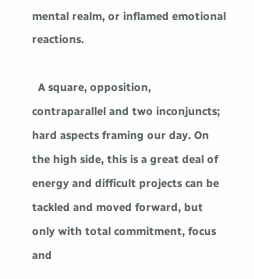mental realm, or inflamed emotional reactions.

  A square, opposition, contraparallel and two inconjuncts; hard aspects framing our day. On the high side, this is a great deal of energy and difficult projects can be tackled and moved forward, but only with total commitment, focus and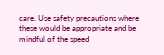care. Use safety precautions where these would be appropriate and be mindful of the speed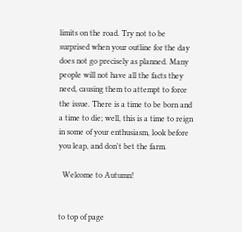limits on the road. Try not to be surprised when your outline for the day does not go precisely as planned. Many people will not have all the facts they need, causing them to attempt to force the issue. There is a time to be born and a time to die; well, this is a time to reign in some of your enthusiasm, look before you leap, and don't bet the farm.

  Welcome to Autumn!


to top of page